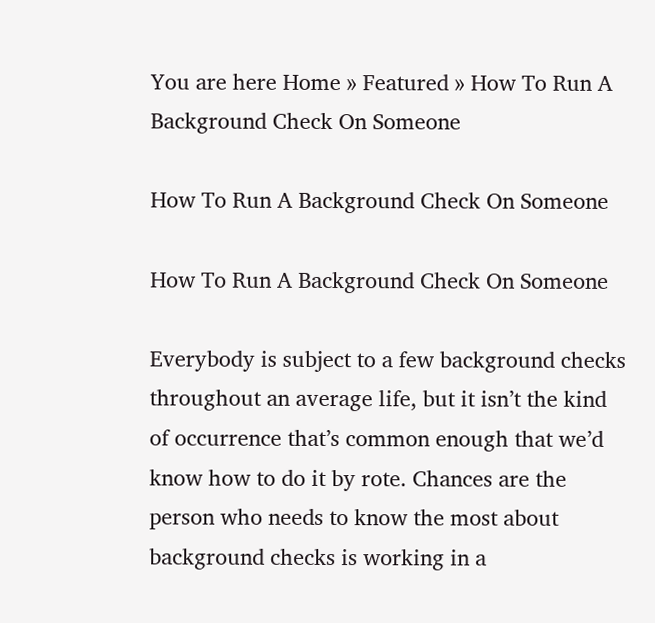You are here Home » Featured » How To Run A Background Check On Someone

How To Run A Background Check On Someone

How To Run A Background Check On Someone

Everybody is subject to a few background checks throughout an average life, but it isn’t the kind of occurrence that’s common enough that we’d know how to do it by rote. Chances are the person who needs to know the most about background checks is working in a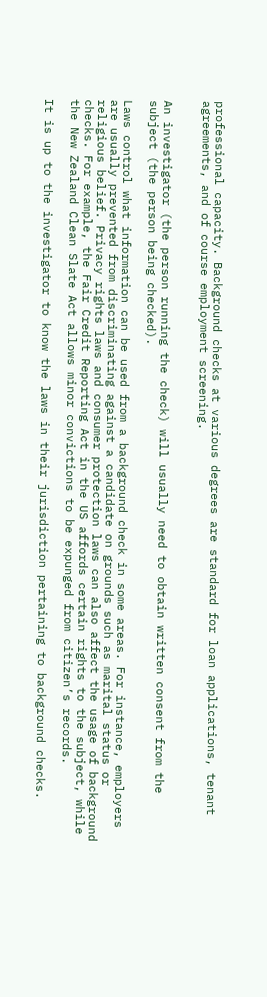professional capacity. Background checks at various degrees are standard for loan applications, tenant agreements, and of course employment screening.


An investigator (the person running the check) will usually need to obtain written consent from the subject (the person being checked).

Laws control what information can be used from a background check in some areas. For instance, employers are usually prevented from discriminating against a candidate on grounds such as marital status or religious belief. Privacy rights laws and consumer protection laws can also affect the usage of background checks. For example, the Fair Credit Reporting Act in the US affords certain rights to the subject, while the New Zealand Clean Slate Act allows minor convictions to be expunged from citizen’s records.

It is up to the investigator to know the laws in their jurisdiction pertaining to background checks.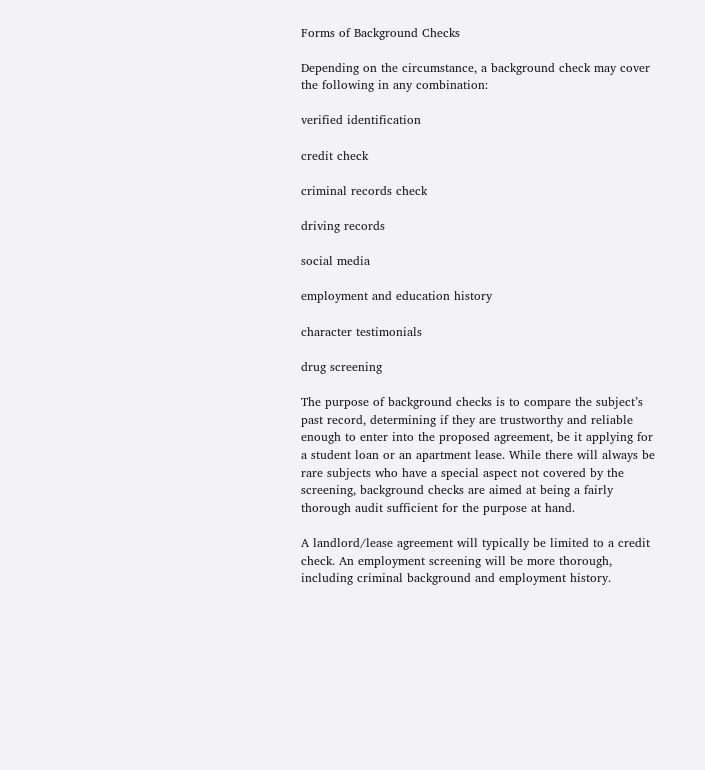Forms of Background Checks

Depending on the circumstance, a background check may cover the following in any combination:

verified identification

credit check

criminal records check

driving records

social media

employment and education history

character testimonials

drug screening

The purpose of background checks is to compare the subject’s past record, determining if they are trustworthy and reliable enough to enter into the proposed agreement, be it applying for a student loan or an apartment lease. While there will always be rare subjects who have a special aspect not covered by the screening, background checks are aimed at being a fairly thorough audit sufficient for the purpose at hand.

A landlord/lease agreement will typically be limited to a credit check. An employment screening will be more thorough, including criminal background and employment history.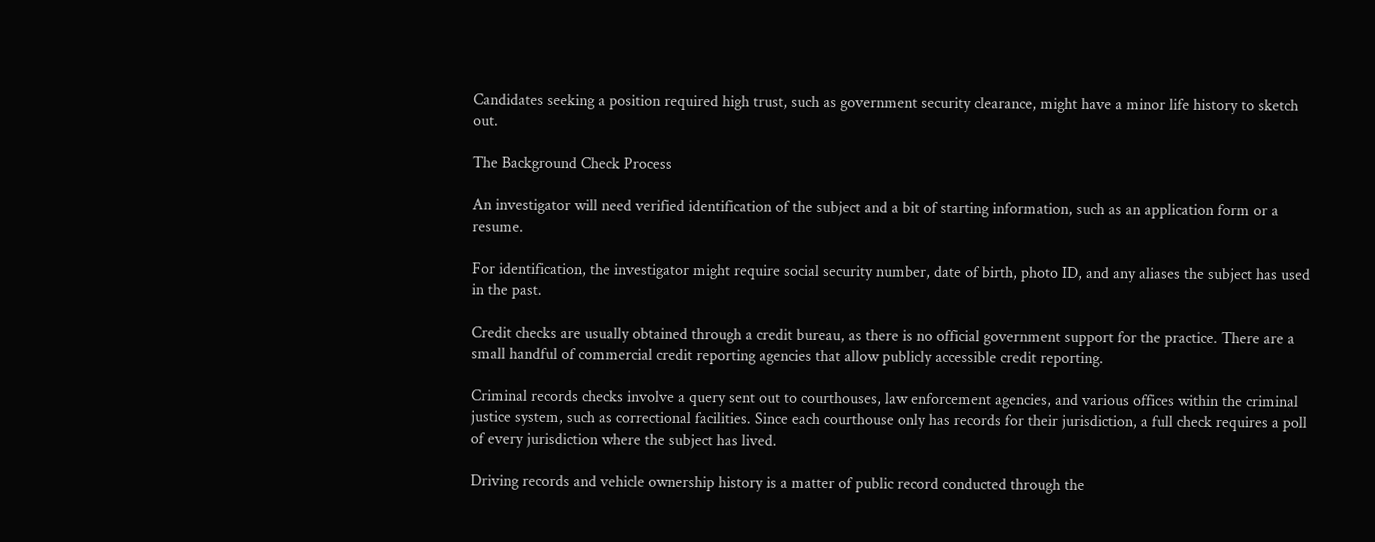Candidates seeking a position required high trust, such as government security clearance, might have a minor life history to sketch out.

The Background Check Process

An investigator will need verified identification of the subject and a bit of starting information, such as an application form or a resume.

For identification, the investigator might require social security number, date of birth, photo ID, and any aliases the subject has used in the past.

Credit checks are usually obtained through a credit bureau, as there is no official government support for the practice. There are a small handful of commercial credit reporting agencies that allow publicly accessible credit reporting.

Criminal records checks involve a query sent out to courthouses, law enforcement agencies, and various offices within the criminal justice system, such as correctional facilities. Since each courthouse only has records for their jurisdiction, a full check requires a poll of every jurisdiction where the subject has lived.

Driving records and vehicle ownership history is a matter of public record conducted through the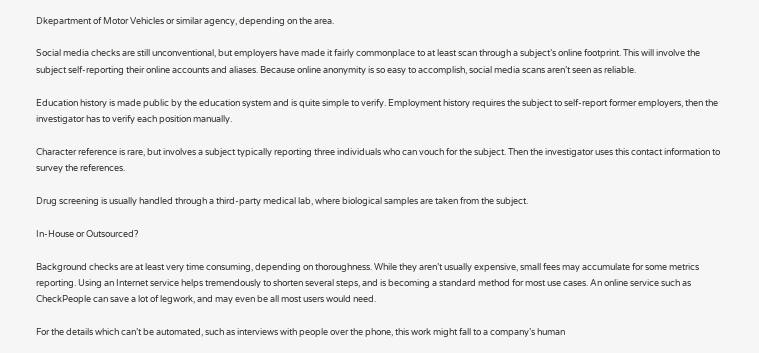Dkepartment of Motor Vehicles or similar agency, depending on the area.

Social media checks are still unconventional, but employers have made it fairly commonplace to at least scan through a subject’s online footprint. This will involve the subject self-reporting their online accounts and aliases. Because online anonymity is so easy to accomplish, social media scans aren’t seen as reliable.

Education history is made public by the education system and is quite simple to verify. Employment history requires the subject to self-report former employers, then the investigator has to verify each position manually.

Character reference is rare, but involves a subject typically reporting three individuals who can vouch for the subject. Then the investigator uses this contact information to survey the references.

Drug screening is usually handled through a third-party medical lab, where biological samples are taken from the subject.

In-House or Outsourced?

Background checks are at least very time consuming, depending on thoroughness. While they aren’t usually expensive, small fees may accumulate for some metrics reporting. Using an Internet service helps tremendously to shorten several steps, and is becoming a standard method for most use cases. An online service such as CheckPeople can save a lot of legwork, and may even be all most users would need.

For the details which can’t be automated, such as interviews with people over the phone, this work might fall to a company’s human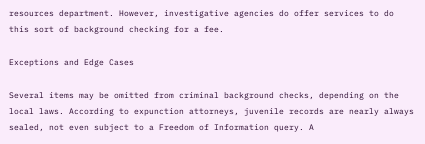resources department. However, investigative agencies do offer services to do this sort of background checking for a fee.

Exceptions and Edge Cases

Several items may be omitted from criminal background checks, depending on the local laws. According to expunction attorneys, juvenile records are nearly always sealed, not even subject to a Freedom of Information query. A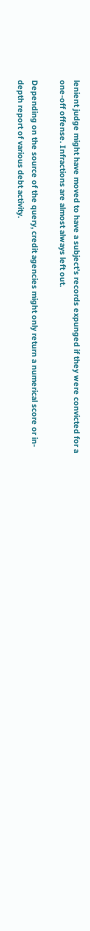lenient judge might have moved to have a subject’s records expunged if they were convicted for a one-off offense. Infractions are almost always left out.

Depending on the source of the query, credit agencies might only return a numerical score or in-depth report of various debt activity.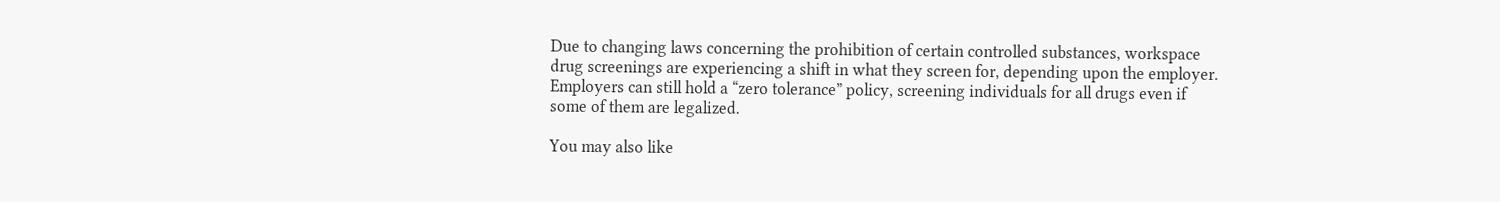Due to changing laws concerning the prohibition of certain controlled substances, workspace drug screenings are experiencing a shift in what they screen for, depending upon the employer. Employers can still hold a “zero tolerance” policy, screening individuals for all drugs even if some of them are legalized.

You may also like